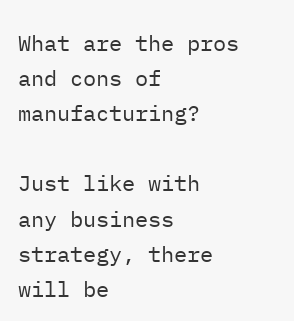What are the pros and cons of manufacturing?

Just like with any business strategy, there will be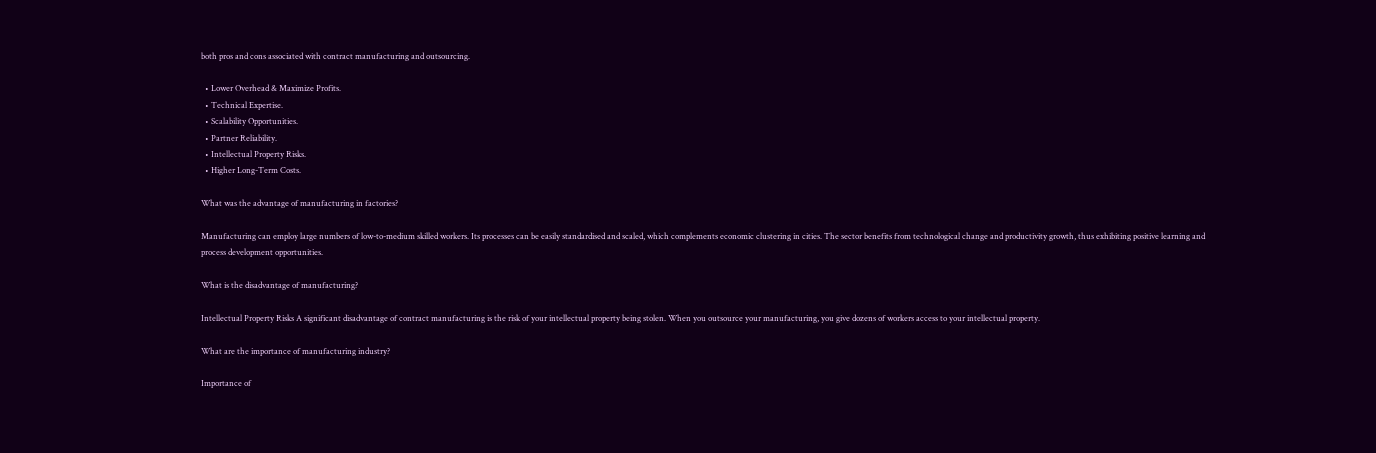both pros and cons associated with contract manufacturing and outsourcing.

  • Lower Overhead & Maximize Profits.
  • Technical Expertise.
  • Scalability Opportunities.
  • Partner Reliability.
  • Intellectual Property Risks.
  • Higher Long-Term Costs.

What was the advantage of manufacturing in factories?

Manufacturing can employ large numbers of low-to-medium skilled workers. Its processes can be easily standardised and scaled, which complements economic clustering in cities. The sector benefits from technological change and productivity growth, thus exhibiting positive learning and process development opportunities.

What is the disadvantage of manufacturing?

Intellectual Property Risks A significant disadvantage of contract manufacturing is the risk of your intellectual property being stolen. When you outsource your manufacturing, you give dozens of workers access to your intellectual property.

What are the importance of manufacturing industry?

Importance of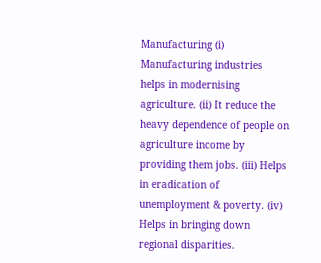Manufacturing (i) Manufacturing industries helps in modernising agriculture. (ii) It reduce the heavy dependence of people on agriculture income by providing them jobs. (iii) Helps in eradication of unemployment & poverty. (iv) Helps in bringing down regional disparities.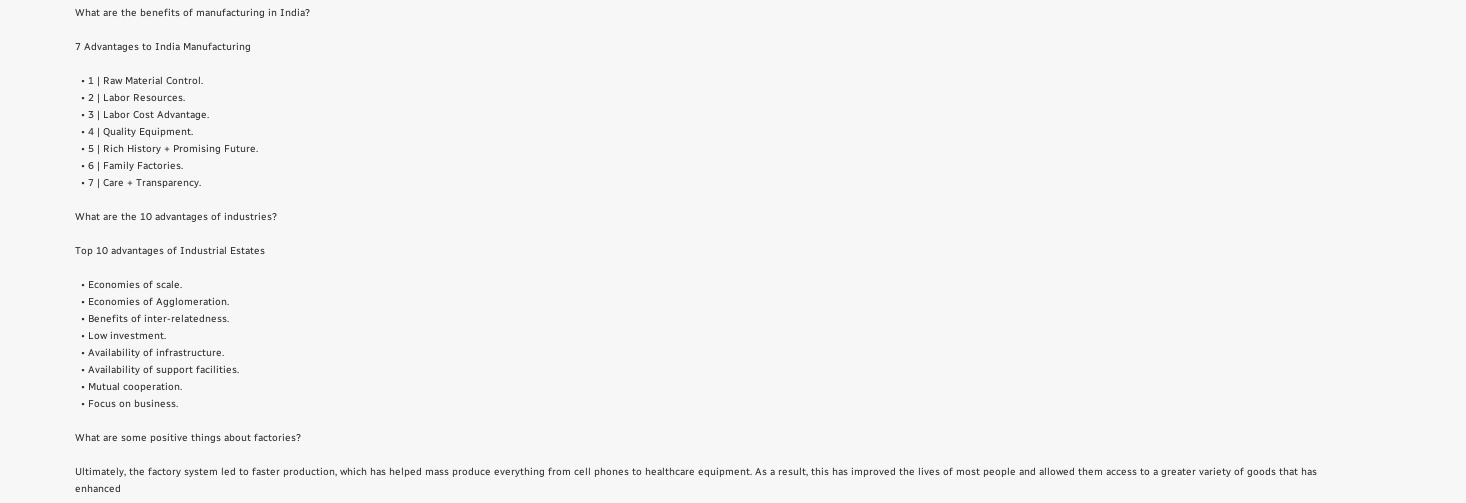What are the benefits of manufacturing in India?

7 Advantages to India Manufacturing

  • 1 | Raw Material Control.
  • 2 | Labor Resources.
  • 3 | Labor Cost Advantage.
  • 4 | Quality Equipment.
  • 5 | Rich History + Promising Future.
  • 6 | Family Factories.
  • 7 | Care + Transparency.

What are the 10 advantages of industries?

Top 10 advantages of Industrial Estates

  • Economies of scale.
  • Economies of Agglomeration.
  • Benefits of inter-relatedness.
  • Low investment.
  • Availability of infrastructure.
  • Availability of support facilities.
  • Mutual cooperation.
  • Focus on business.

What are some positive things about factories?

Ultimately, the factory system led to faster production, which has helped mass produce everything from cell phones to healthcare equipment. As a result, this has improved the lives of most people and allowed them access to a greater variety of goods that has enhanced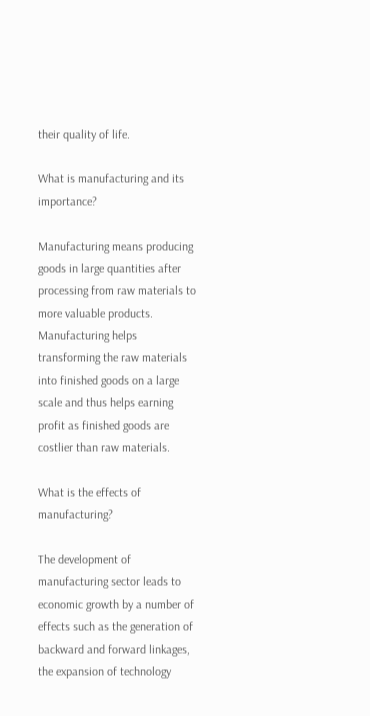their quality of life.

What is manufacturing and its importance?

Manufacturing means producing goods in large quantities after processing from raw materials to more valuable products. Manufacturing helps transforming the raw materials into finished goods on a large scale and thus helps earning profit as finished goods are costlier than raw materials.

What is the effects of manufacturing?

The development of manufacturing sector leads to economic growth by a number of effects such as the generation of backward and forward linkages, the expansion of technology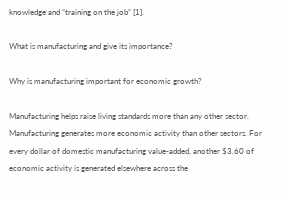knowledge and “training on the job” [1].

What is manufacturing and give its importance?

Why is manufacturing important for economic growth?

Manufacturing helps raise living standards more than any other sector. Manufacturing generates more economic activity than other sectors. For every dollar of domestic manufacturing value-added, another $3.60 of economic activity is generated elsewhere across the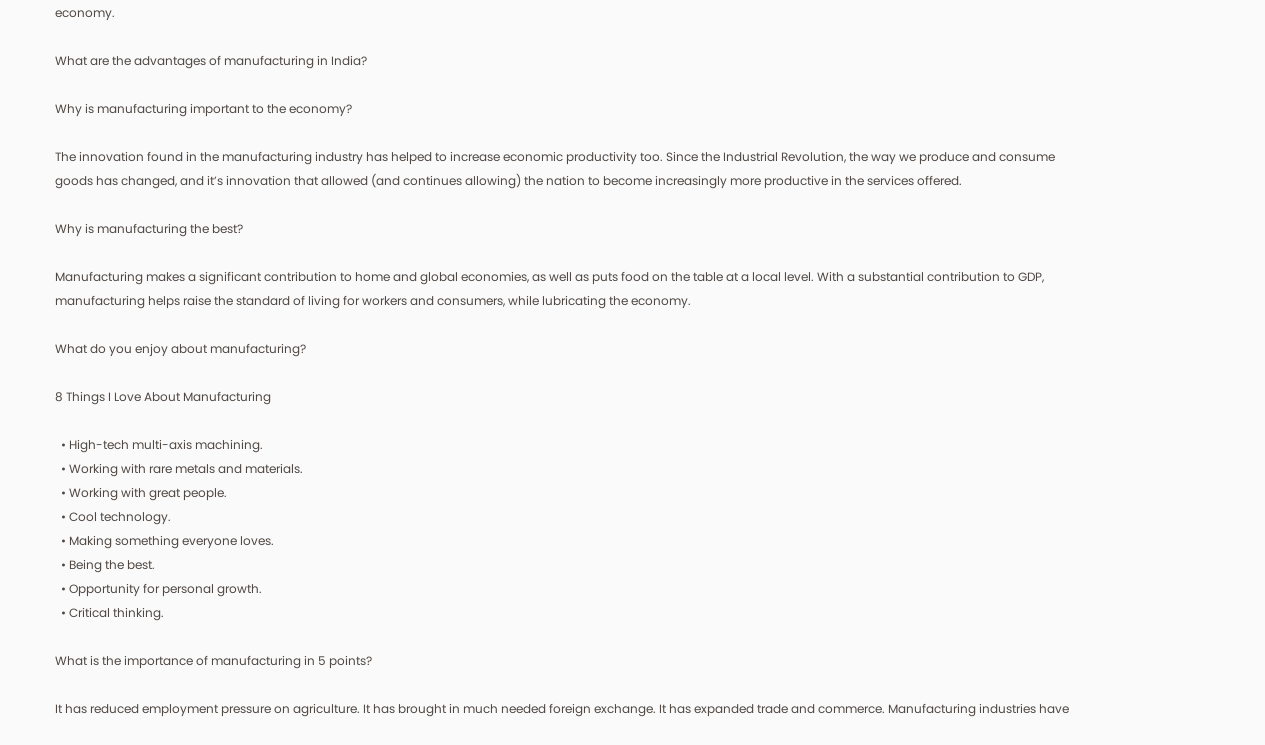economy.

What are the advantages of manufacturing in India?

Why is manufacturing important to the economy?

The innovation found in the manufacturing industry has helped to increase economic productivity too. Since the Industrial Revolution, the way we produce and consume goods has changed, and it’s innovation that allowed (and continues allowing) the nation to become increasingly more productive in the services offered.

Why is manufacturing the best?

Manufacturing makes a significant contribution to home and global economies, as well as puts food on the table at a local level. With a substantial contribution to GDP, manufacturing helps raise the standard of living for workers and consumers, while lubricating the economy.

What do you enjoy about manufacturing?

8 Things I Love About Manufacturing

  • High-tech multi-axis machining.
  • Working with rare metals and materials.
  • Working with great people.
  • Cool technology.
  • Making something everyone loves.
  • Being the best.
  • Opportunity for personal growth.
  • Critical thinking.

What is the importance of manufacturing in 5 points?

It has reduced employment pressure on agriculture. It has brought in much needed foreign exchange. It has expanded trade and commerce. Manufacturing industries have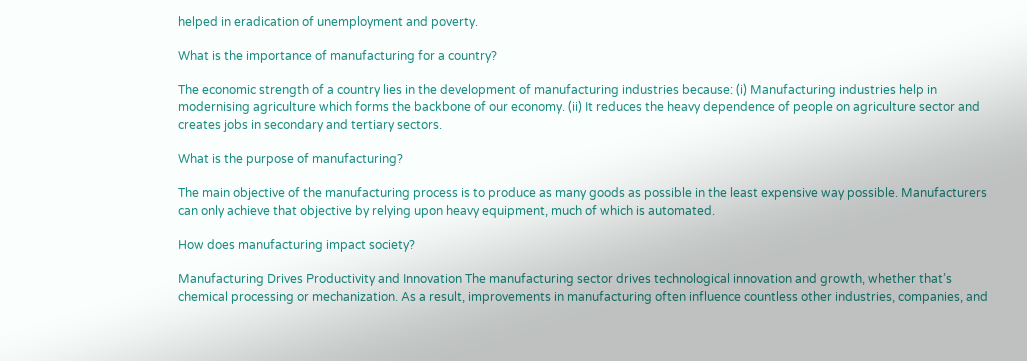helped in eradication of unemployment and poverty.

What is the importance of manufacturing for a country?

The economic strength of a country lies in the development of manufacturing industries because: (i) Manufacturing industries help in modernising agriculture which forms the backbone of our economy. (ii) It reduces the heavy dependence of people on agriculture sector and creates jobs in secondary and tertiary sectors.

What is the purpose of manufacturing?

The main objective of the manufacturing process is to produce as many goods as possible in the least expensive way possible. Manufacturers can only achieve that objective by relying upon heavy equipment, much of which is automated.

How does manufacturing impact society?

Manufacturing Drives Productivity and Innovation The manufacturing sector drives technological innovation and growth, whether that’s chemical processing or mechanization. As a result, improvements in manufacturing often influence countless other industries, companies, and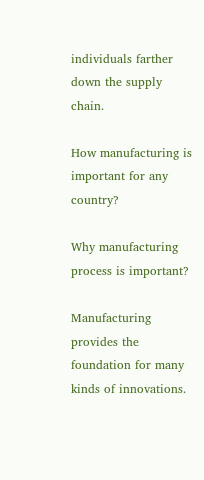individuals farther down the supply chain.

How manufacturing is important for any country?

Why manufacturing process is important?

Manufacturing provides the foundation for many kinds of innovations.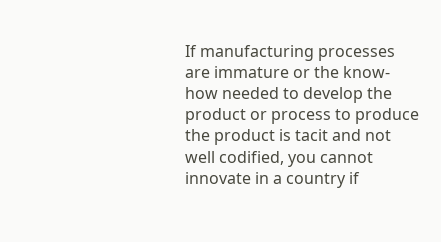If manufacturing processes are immature or the know-how needed to develop the product or process to produce the product is tacit and not well codified, you cannot innovate in a country if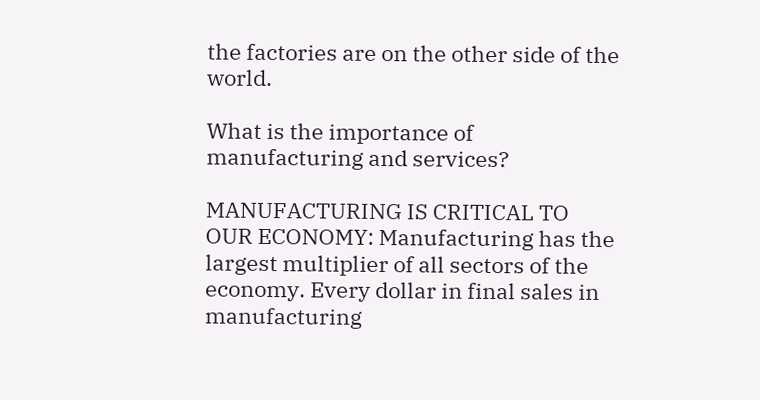the factories are on the other side of the world.

What is the importance of manufacturing and services?

MANUFACTURING IS CRITICAL TO OUR ECONOMY: Manufacturing has the largest multiplier of all sectors of the economy. Every dollar in final sales in manufacturing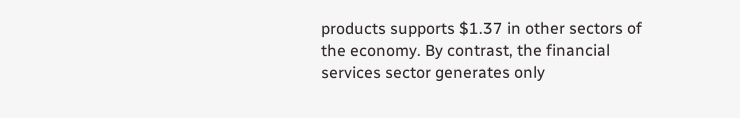products supports $1.37 in other sectors of the economy. By contrast, the financial services sector generates only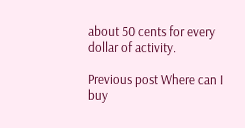about 50 cents for every dollar of activity.

Previous post Where can I buy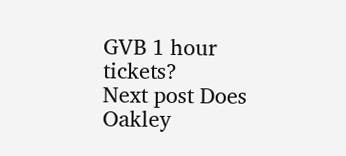GVB 1 hour tickets?
Next post Does Oakley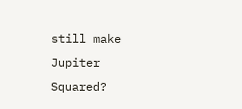still make Jupiter Squared?